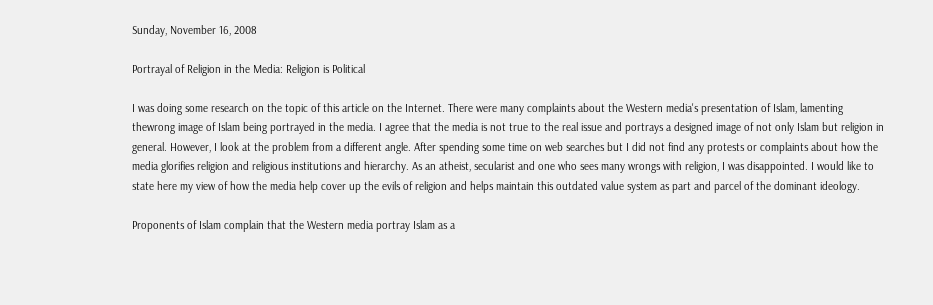Sunday, November 16, 2008

Portrayal of Religion in the Media: Religion is Political

I was doing some research on the topic of this article on the Internet. There were many complaints about the Western media's presentation of Islam, lamenting thewrong image of Islam being portrayed in the media. I agree that the media is not true to the real issue and portrays a designed image of not only Islam but religion in general. However, I look at the problem from a different angle. After spending some time on web searches but I did not find any protests or complaints about how the media glorifies religion and religious institutions and hierarchy. As an atheist, secularist and one who sees many wrongs with religion, I was disappointed. I would like to state here my view of how the media help cover up the evils of religion and helps maintain this outdated value system as part and parcel of the dominant ideology.

Proponents of Islam complain that the Western media portray Islam as a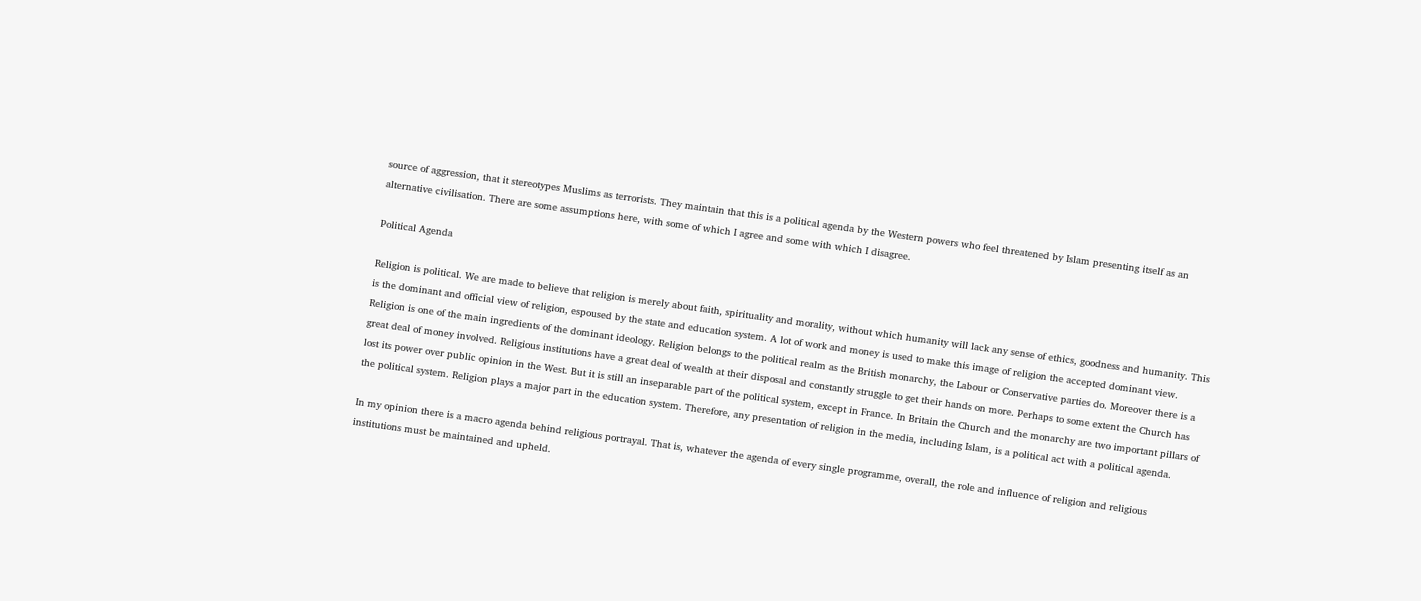source of aggression, that it stereotypes Muslims as terrorists. They maintain that this is a political agenda by the Western powers who feel threatened by Islam presenting itself as an alternative civilisation. There are some assumptions here, with some of which I agree and some with which I disagree.

Political Agenda

Religion is political. We are made to believe that religion is merely about faith, spirituality and morality, without which humanity will lack any sense of ethics, goodness and humanity. This is the dominant and official view of religion, espoused by the state and education system. A lot of work and money is used to make this image of religion the accepted dominant view. Religion is one of the main ingredients of the dominant ideology. Religion belongs to the political realm as the British monarchy, the Labour or Conservative parties do. Moreover there is a great deal of money involved. Religious institutions have a great deal of wealth at their disposal and constantly struggle to get their hands on more. Perhaps to some extent the Church has lost its power over public opinion in the West. But it is still an inseparable part of the political system, except in France. In Britain the Church and the monarchy are two important pillars of the political system. Religion plays a major part in the education system. Therefore, any presentation of religion in the media, including Islam, is a political act with a political agenda.

In my opinion there is a macro agenda behind religious portrayal. That is, whatever the agenda of every single programme, overall, the role and influence of religion and religious institutions must be maintained and upheld.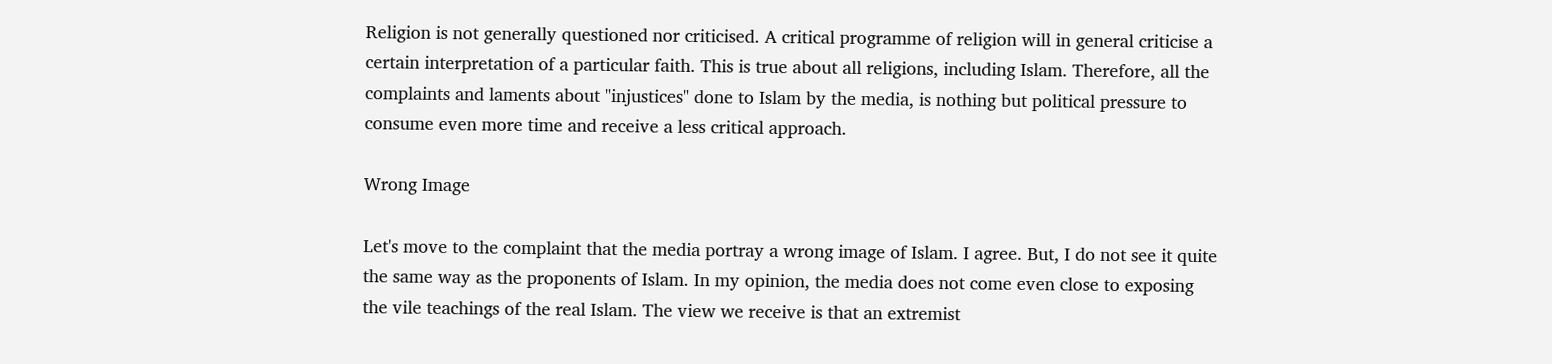Religion is not generally questioned nor criticised. A critical programme of religion will in general criticise a certain interpretation of a particular faith. This is true about all religions, including Islam. Therefore, all the complaints and laments about "injustices" done to Islam by the media, is nothing but political pressure to consume even more time and receive a less critical approach.

Wrong Image

Let's move to the complaint that the media portray a wrong image of Islam. I agree. But, I do not see it quite the same way as the proponents of Islam. In my opinion, the media does not come even close to exposing the vile teachings of the real Islam. The view we receive is that an extremist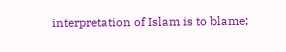interpretation of Islam is to blame;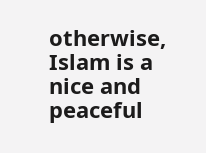otherwise, Islam is a nice and peaceful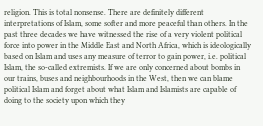religion. This is total nonsense. There are definitely different interpretations of Islam, some softer and more peaceful than others. In the past three decades we have witnessed the rise of a very violent political force into power in the Middle East and North Africa, which is ideologically based on Islam and uses any measure of terror to gain power, i.e. political Islam, the so-called extremists. If we are only concerned about bombs in our trains, buses and neighbourhoods in the West, then we can blame political Islam and forget about what Islam and Islamists are capable of doing to the society upon which they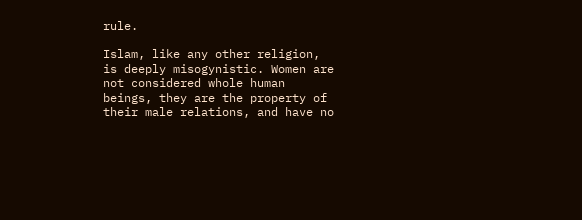rule.

Islam, like any other religion, is deeply misogynistic. Women are not considered whole human beings, they are the property of their male relations, and have no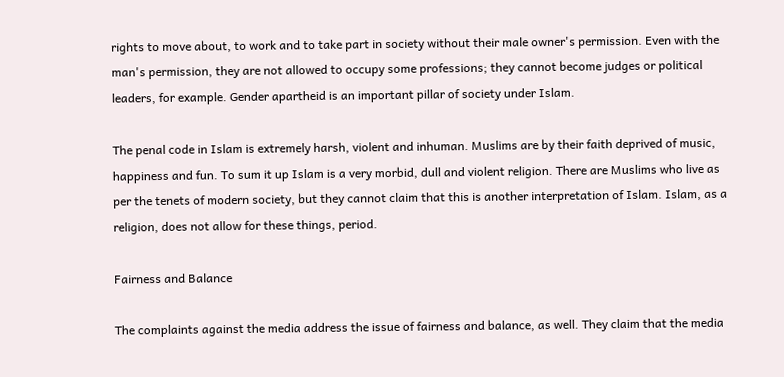rights to move about, to work and to take part in society without their male owner's permission. Even with the man's permission, they are not allowed to occupy some professions; they cannot become judges or political leaders, for example. Gender apartheid is an important pillar of society under Islam.

The penal code in Islam is extremely harsh, violent and inhuman. Muslims are by their faith deprived of music, happiness and fun. To sum it up Islam is a very morbid, dull and violent religion. There are Muslims who live as per the tenets of modern society, but they cannot claim that this is another interpretation of Islam. Islam, as a religion, does not allow for these things, period.

Fairness and Balance

The complaints against the media address the issue of fairness and balance, as well. They claim that the media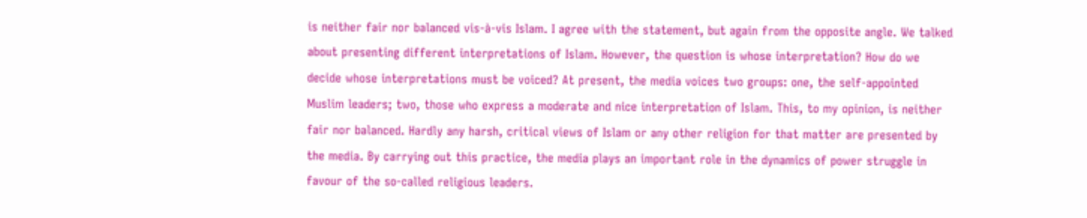is neither fair nor balanced vis-à-vis Islam. I agree with the statement, but again from the opposite angle. We talked about presenting different interpretations of Islam. However, the question is whose interpretation? How do we decide whose interpretations must be voiced? At present, the media voices two groups: one, the self-appointed Muslim leaders; two, those who express a moderate and nice interpretation of Islam. This, to my opinion, is neither fair nor balanced. Hardly any harsh, critical views of Islam or any other religion for that matter are presented by the media. By carrying out this practice, the media plays an important role in the dynamics of power struggle in favour of the so-called religious leaders.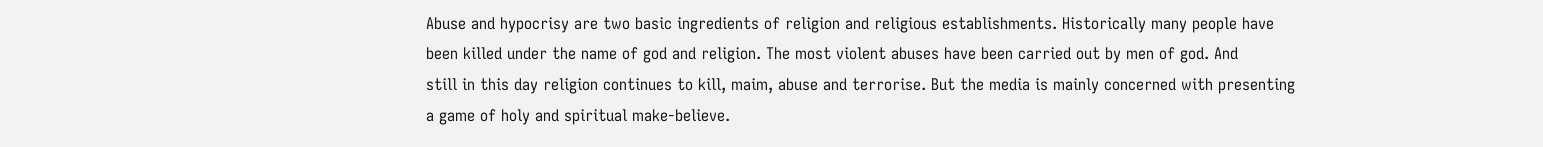Abuse and hypocrisy are two basic ingredients of religion and religious establishments. Historically many people have been killed under the name of god and religion. The most violent abuses have been carried out by men of god. And
still in this day religion continues to kill, maim, abuse and terrorise. But the media is mainly concerned with presenting a game of holy and spiritual make-believe.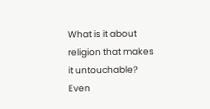What is it about religion that makes it untouchable? Even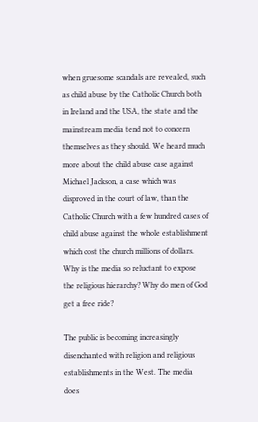when gruesome scandals are revealed, such as child abuse by the Catholic Church both in Ireland and the USA, the state and the mainstream media tend not to concern themselves as they should. We heard much more about the child abuse case against Michael Jackson, a case which was disproved in the court of law, than the Catholic Church with a few hundred cases of child abuse against the whole establishment which cost the church millions of dollars. Why is the media so reluctant to expose the religious hierarchy? Why do men of God get a free ride?

The public is becoming increasingly disenchanted with religion and religious establishments in the West. The media does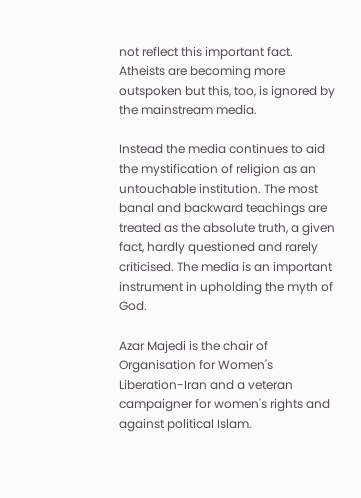not reflect this important fact. Atheists are becoming more outspoken but this, too, is ignored by the mainstream media.

Instead the media continues to aid the mystification of religion as an untouchable institution. The most banal and backward teachings are treated as the absolute truth, a given fact, hardly questioned and rarely criticised. The media is an important instrument in upholding the myth of God.

Azar Majedi is the chair of Organisation for Women's Liberation-Iran and a veteran campaigner for women's rights and against political Islam.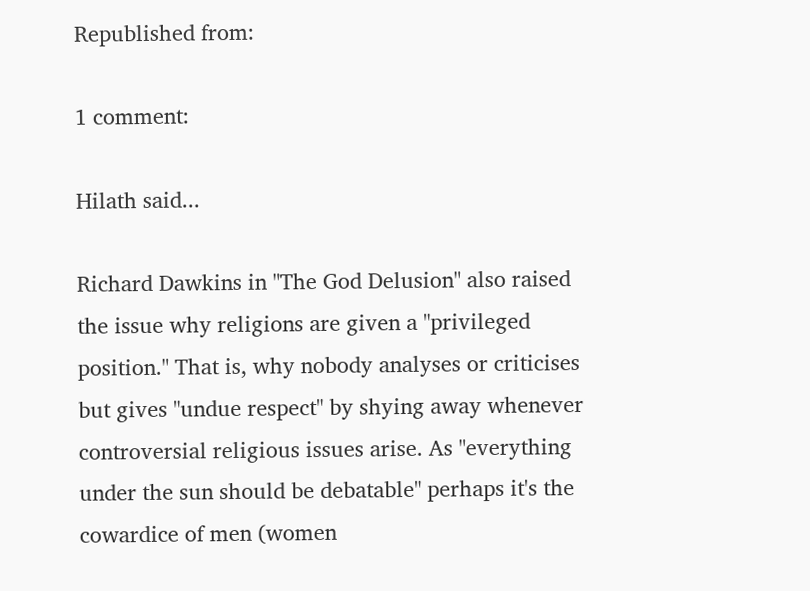Republished from:

1 comment:

Hilath said...

Richard Dawkins in "The God Delusion" also raised the issue why religions are given a "privileged position." That is, why nobody analyses or criticises but gives "undue respect" by shying away whenever controversial religious issues arise. As "everything under the sun should be debatable" perhaps it's the cowardice of men (women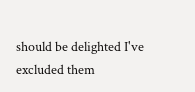should be delighted I've excluded them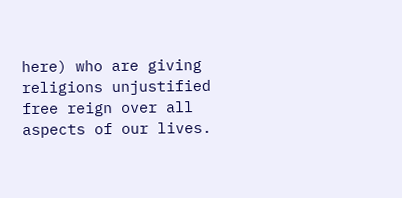here) who are giving religions unjustified free reign over all aspects of our lives.